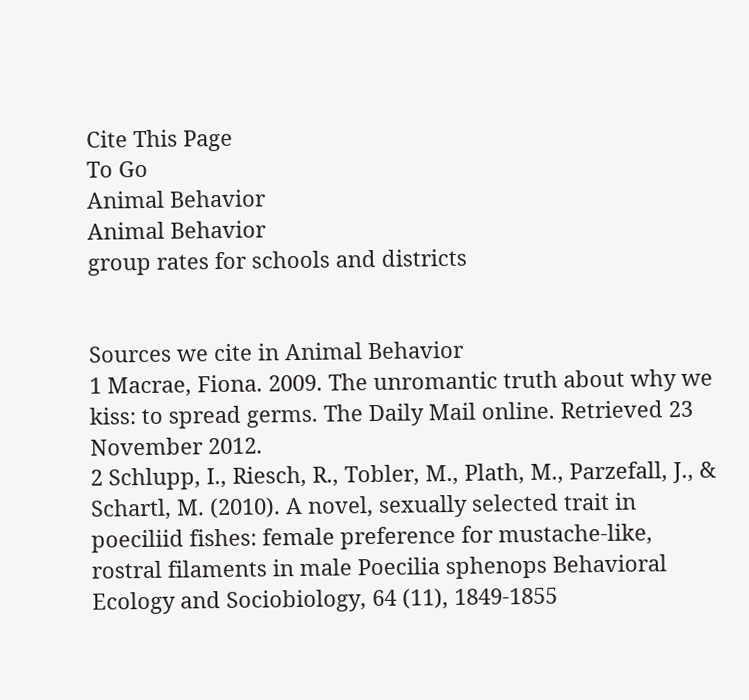Cite This Page
To Go
Animal Behavior
Animal Behavior
group rates for schools and districts


Sources we cite in Animal Behavior
1 Macrae, Fiona. 2009. The unromantic truth about why we kiss: to spread germs. The Daily Mail online. Retrieved 23 November 2012.
2 Schlupp, I., Riesch, R., Tobler, M., Plath, M., Parzefall, J., & Schartl, M. (2010). A novel, sexually selected trait in poeciliid fishes: female preference for mustache-like, rostral filaments in male Poecilia sphenops Behavioral Ecology and Sociobiology, 64 (11), 1849-1855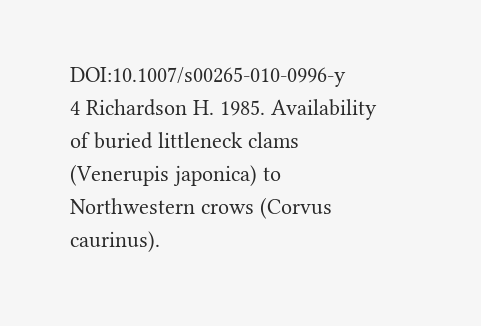DOI:10.1007/s00265-010-0996-y
4 Richardson H. 1985. Availability of buried littleneck clams (Venerupis japonica) to Northwestern crows (Corvus caurinus).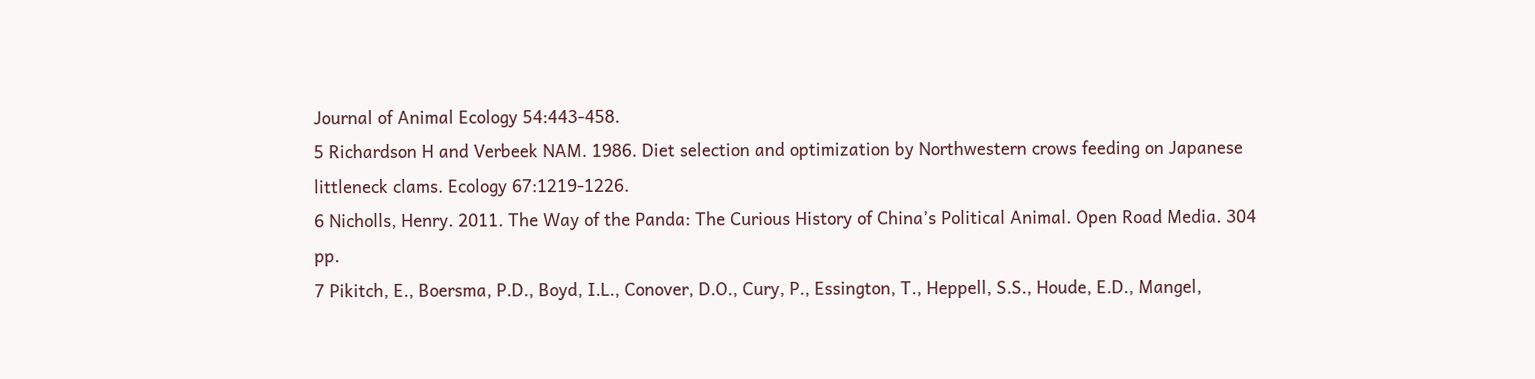Journal of Animal Ecology 54:443-458.
5 Richardson H and Verbeek NAM. 1986. Diet selection and optimization by Northwestern crows feeding on Japanese littleneck clams. Ecology 67:1219-1226.
6 Nicholls, Henry. 2011. The Way of the Panda: The Curious History of China’s Political Animal. Open Road Media. 304 pp.
7 Pikitch, E., Boersma, P.D., Boyd, I.L., Conover, D.O., Cury, P., Essington, T., Heppell, S.S., Houde, E.D., Mangel,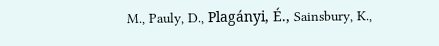M., Pauly, D., Plagányi, É., Sainsbury, K.,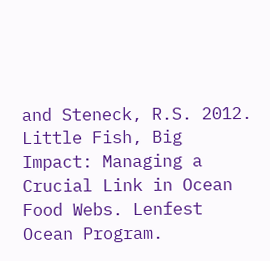and Steneck, R.S. 2012. Little Fish, Big Impact: Managing a Crucial Link in Ocean Food Webs. Lenfest Ocean Program.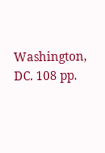Washington, DC. 108 pp.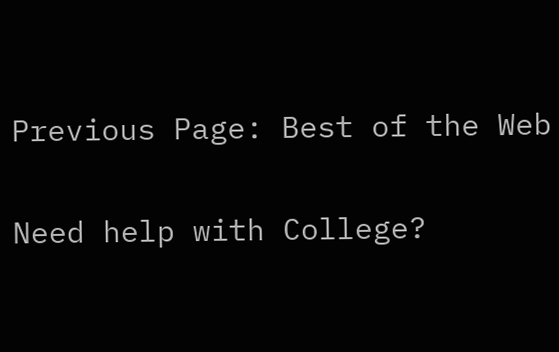Previous Page: Best of the Web

Need help with College?